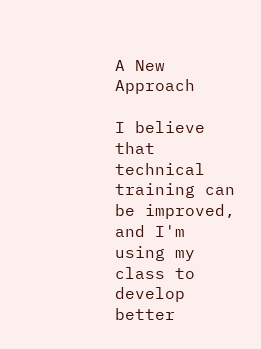A New Approach

I believe that technical training can be improved, and I'm using my class to develop better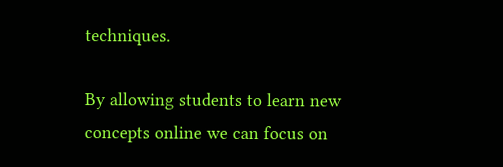techniques.

By allowing students to learn new concepts online we can focus on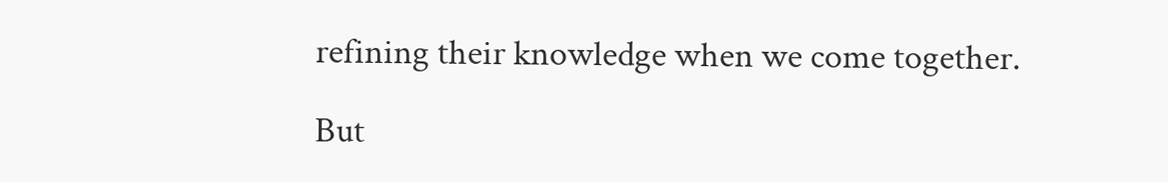refining their knowledge when we come together.

But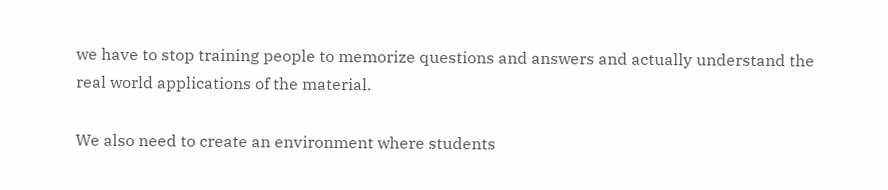we have to stop training people to memorize questions and answers and actually understand the real world applications of the material.

We also need to create an environment where students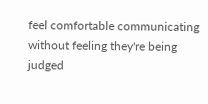feel comfortable communicating without feeling they're being judged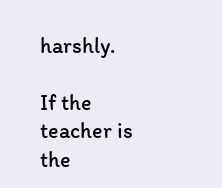harshly.

If the teacher is the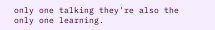only one talking they're also the only one learning.